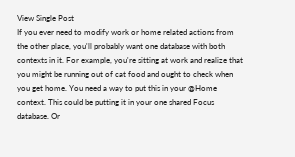View Single Post
If you ever need to modify work or home related actions from the other place, you'll probably want one database with both contexts in it. For example, you're sitting at work and realize that you might be running out of cat food and ought to check when you get home. You need a way to put this in your @Home context. This could be putting it in your one shared Focus database. Or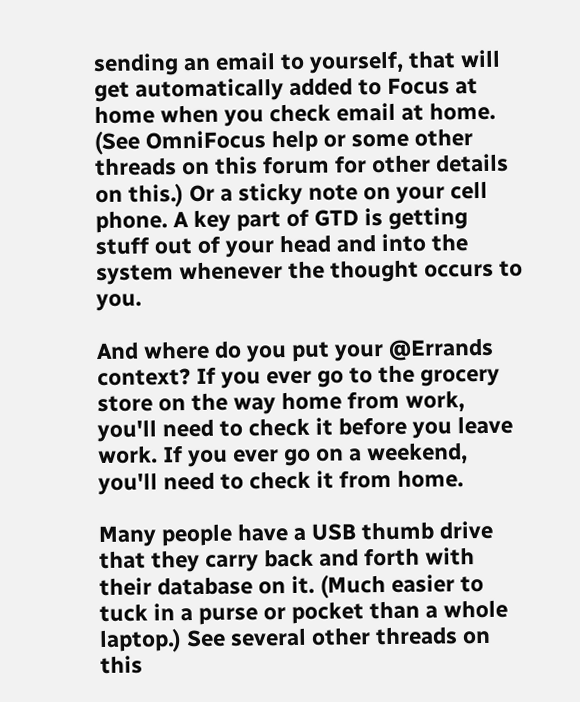sending an email to yourself, that will get automatically added to Focus at home when you check email at home. (See OmniFocus help or some other threads on this forum for other details on this.) Or a sticky note on your cell phone. A key part of GTD is getting stuff out of your head and into the system whenever the thought occurs to you.

And where do you put your @Errands context? If you ever go to the grocery store on the way home from work, you'll need to check it before you leave work. If you ever go on a weekend, you'll need to check it from home.

Many people have a USB thumb drive that they carry back and forth with their database on it. (Much easier to tuck in a purse or pocket than a whole laptop.) See several other threads on this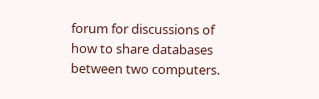forum for discussions of how to share databases between two computers.